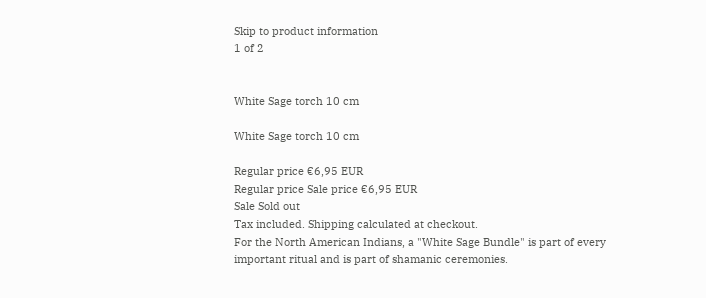Skip to product information
1 of 2


White Sage torch 10 cm

White Sage torch 10 cm

Regular price €6,95 EUR
Regular price Sale price €6,95 EUR
Sale Sold out
Tax included. Shipping calculated at checkout.
For the North American Indians, a "White Sage Bundle" is part of every important ritual and is part of shamanic ceremonies.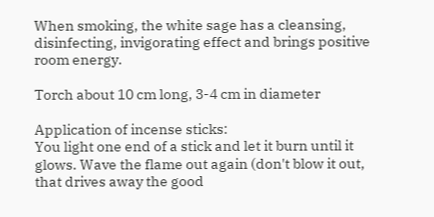When smoking, the white sage has a cleansing, disinfecting, invigorating effect and brings positive room energy.

Torch about 10 cm long, 3-4 cm in diameter

Application of incense sticks:
You light one end of a stick and let it burn until it glows. Wave the flame out again (don't blow it out, that drives away the good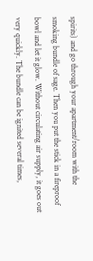spirits) and go through your apartment/room with the smoking bundle of sage. Then you put the stick in a fireproof bowl and let it glow. Without circulating air supply, it goes out very quickly. The bundle can be ignited several times,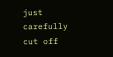just carefully cut off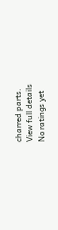charred parts.
View full details
No ratings yet